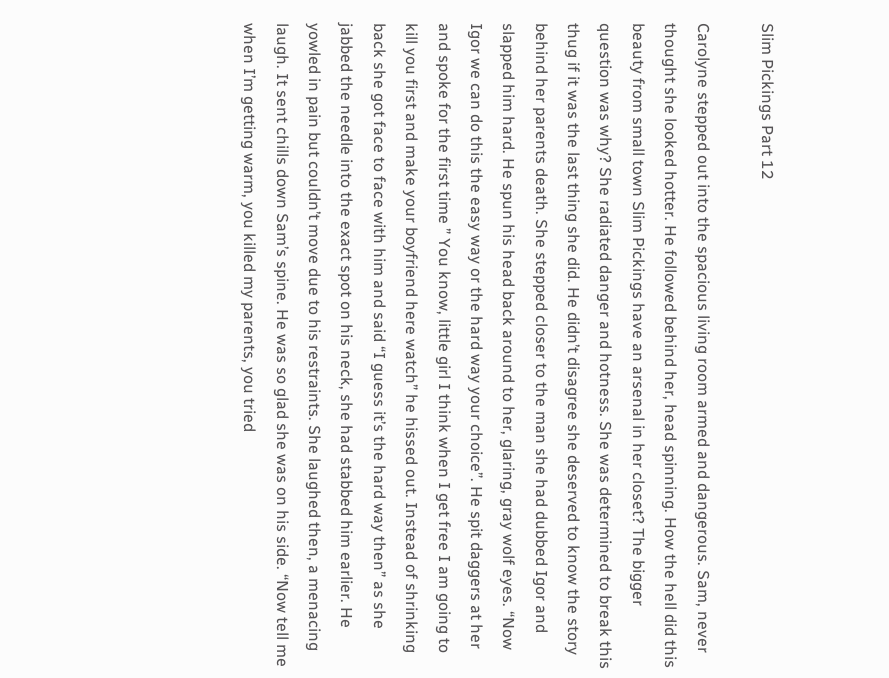Slim Pickings Part 12

Carolyne stepped out into the spacious living room armed and dangerous. Sam, never thought she looked hotter. He followed behind her, head spinning. How the hell did this beauty from small town Slim Pickings have an arsenal in her closet? The bigger question was why? She radiated danger and hotness. She was determined to break this thug if it was the last thing she did. He didn’t disagree she deserved to know the story behind her parents death. She stepped closer to the man she had dubbed Igor and slapped him hard. He spun his head back around to her, glaring, gray wolf eyes. “Now Igor we can do this the easy way or the hard way your choice”. He spit daggers at her and spoke for the first time ” You know, little girl I think when I get free I am going to kill you first and make your boyfriend here watch” he hissed out. Instead of shrinking back she got face to face with him and said “I guess it’s the hard way then” as she jabbed the needle into the exact spot on his neck, she had stabbed him earlier. He yowled in pain but couldn’t move due to his restraints. She laughed then, a menacing laugh. It sent chills down Sam’s spine. He was so glad she was on his side. “Now tell me when I’m getting warm, you killed my parents, you tried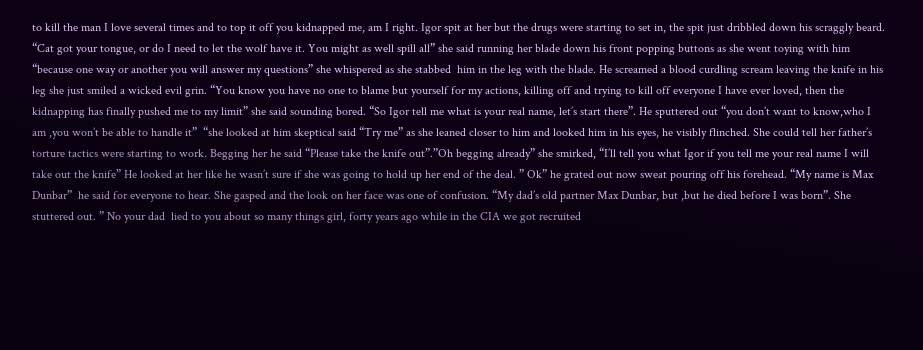to kill the man I love several times and to top it off you kidnapped me, am I right. Igor spit at her but the drugs were starting to set in, the spit just dribbled down his scraggly beard. “Cat got your tongue, or do I need to let the wolf have it. You might as well spill all” she said running her blade down his front popping buttons as she went toying with him “because one way or another you will answer my questions” she whispered as she stabbed  him in the leg with the blade. He screamed a blood curdling scream leaving the knife in his leg she just smiled a wicked evil grin. “You know you have no one to blame but yourself for my actions, killing off and trying to kill off everyone I have ever loved, then the kidnapping has finally pushed me to my limit” she said sounding bored. “So Igor tell me what is your real name, let’s start there”. He sputtered out “you don’t want to know,who I am ,you won’t be able to handle it”  “she looked at him skeptical said “Try me” as she leaned closer to him and looked him in his eyes, he visibly flinched. She could tell her father’s torture tactics were starting to work. Begging her he said “Please take the knife out”.”Oh begging already” she smirked, “I’ll tell you what Igor if you tell me your real name I will take out the knife” He looked at her like he wasn’t sure if she was going to hold up her end of the deal. ” Ok” he grated out now sweat pouring off his forehead. “My name is Max Dunbar”  he said for everyone to hear. She gasped and the look on her face was one of confusion. “My dad’s old partner Max Dunbar, but ,but he died before I was born”. She stuttered out. ” No your dad  lied to you about so many things girl, forty years ago while in the CIA we got recruited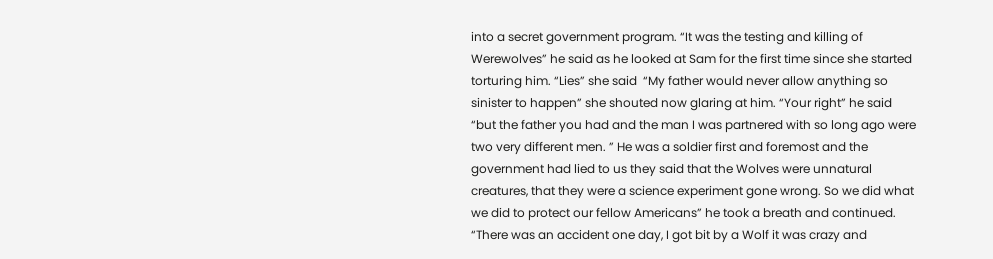into a secret government program. “It was the testing and killing of Werewolves” he said as he looked at Sam for the first time since she started torturing him. “Lies” she said  “My father would never allow anything so sinister to happen” she shouted now glaring at him. “Your right” he said “but the father you had and the man I was partnered with so long ago were two very different men. ” He was a soldier first and foremost and the government had lied to us they said that the Wolves were unnatural creatures, that they were a science experiment gone wrong. So we did what we did to protect our fellow Americans” he took a breath and continued. “There was an accident one day, I got bit by a Wolf it was crazy and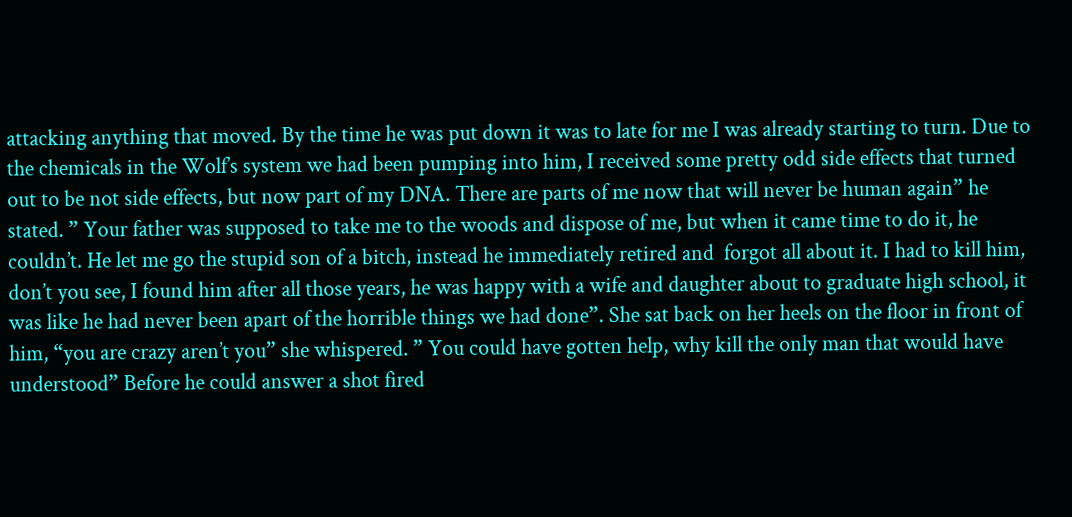attacking anything that moved. By the time he was put down it was to late for me I was already starting to turn. Due to the chemicals in the Wolf’s system we had been pumping into him, I received some pretty odd side effects that turned out to be not side effects, but now part of my DNA. There are parts of me now that will never be human again” he stated. ” Your father was supposed to take me to the woods and dispose of me, but when it came time to do it, he couldn’t. He let me go the stupid son of a bitch, instead he immediately retired and  forgot all about it. I had to kill him, don’t you see, I found him after all those years, he was happy with a wife and daughter about to graduate high school, it was like he had never been apart of the horrible things we had done”. She sat back on her heels on the floor in front of him, “you are crazy aren’t you” she whispered. ” You could have gotten help, why kill the only man that would have understood” Before he could answer a shot fired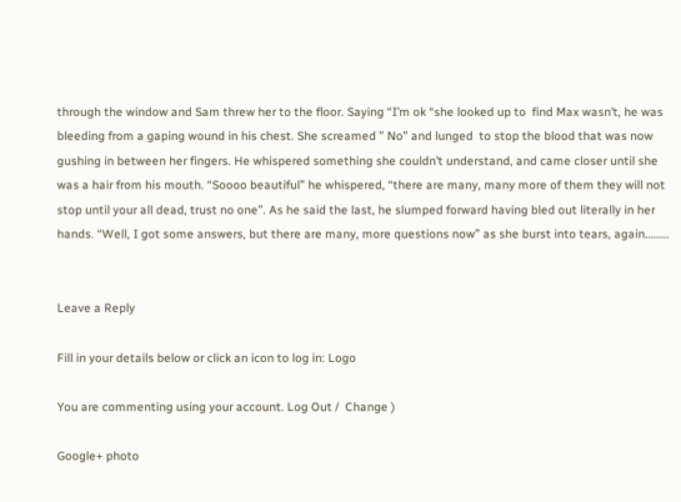through the window and Sam threw her to the floor. Saying “I’m ok “she looked up to  find Max wasn’t, he was bleeding from a gaping wound in his chest. She screamed ” No” and lunged  to stop the blood that was now gushing in between her fingers. He whispered something she couldn’t understand, and came closer until she was a hair from his mouth. “Soooo beautiful” he whispered, “there are many, many more of them they will not stop until your all dead, trust no one”. As he said the last, he slumped forward having bled out literally in her hands. “Well, I got some answers, but there are many, more questions now” as she burst into tears, again………


Leave a Reply

Fill in your details below or click an icon to log in: Logo

You are commenting using your account. Log Out /  Change )

Google+ photo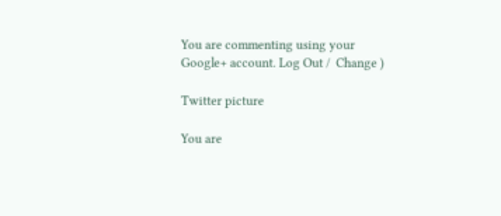You are commenting using your Google+ account. Log Out /  Change )

Twitter picture

You are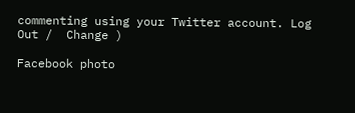commenting using your Twitter account. Log Out /  Change )

Facebook photo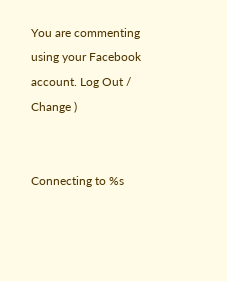You are commenting using your Facebook account. Log Out /  Change )


Connecting to %s